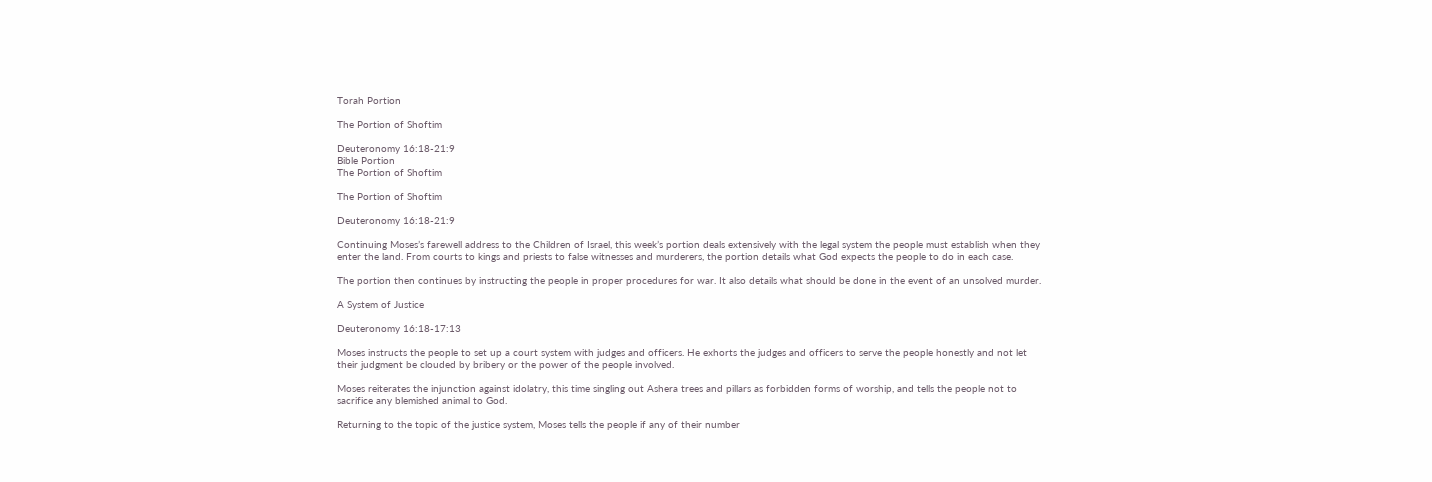Torah Portion

The Portion of Shoftim

Deuteronomy 16:18-21:9
Bible Portion
The Portion of Shoftim

The Portion of Shoftim

Deuteronomy 16:18-21:9

Continuing Moses’s farewell address to the Children of Israel, this week’s portion deals extensively with the legal system the people must establish when they enter the land. From courts to kings and priests to false witnesses and murderers, the portion details what God expects the people to do in each case.

The portion then continues by instructing the people in proper procedures for war. It also details what should be done in the event of an unsolved murder.

A System of Justice

Deuteronomy 16:18-17:13

Moses instructs the people to set up a court system with judges and officers. He exhorts the judges and officers to serve the people honestly and not let their judgment be clouded by bribery or the power of the people involved.

Moses reiterates the injunction against idolatry, this time singling out Ashera trees and pillars as forbidden forms of worship, and tells the people not to sacrifice any blemished animal to God.

Returning to the topic of the justice system, Moses tells the people if any of their number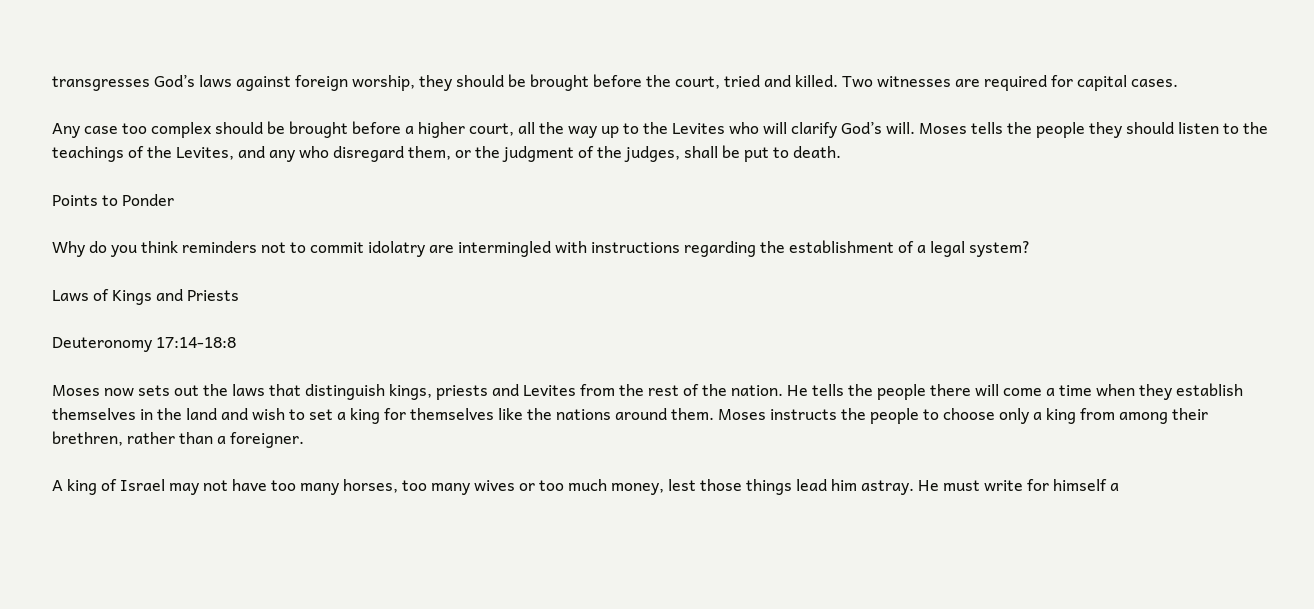transgresses God’s laws against foreign worship, they should be brought before the court, tried and killed. Two witnesses are required for capital cases.

Any case too complex should be brought before a higher court, all the way up to the Levites who will clarify God’s will. Moses tells the people they should listen to the teachings of the Levites, and any who disregard them, or the judgment of the judges, shall be put to death.

Points to Ponder

Why do you think reminders not to commit idolatry are intermingled with instructions regarding the establishment of a legal system?

Laws of Kings and Priests

Deuteronomy 17:14-18:8

Moses now sets out the laws that distinguish kings, priests and Levites from the rest of the nation. He tells the people there will come a time when they establish themselves in the land and wish to set a king for themselves like the nations around them. Moses instructs the people to choose only a king from among their brethren, rather than a foreigner.

A king of Israel may not have too many horses, too many wives or too much money, lest those things lead him astray. He must write for himself a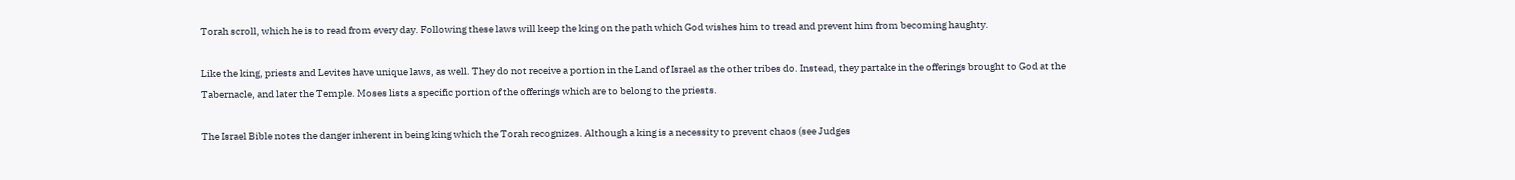Torah scroll, which he is to read from every day. Following these laws will keep the king on the path which God wishes him to tread and prevent him from becoming haughty.

Like the king, priests and Levites have unique laws, as well. They do not receive a portion in the Land of Israel as the other tribes do. Instead, they partake in the offerings brought to God at the Tabernacle, and later the Temple. Moses lists a specific portion of the offerings which are to belong to the priests.

The Israel Bible notes the danger inherent in being king which the Torah recognizes. Although a king is a necessity to prevent chaos (see Judges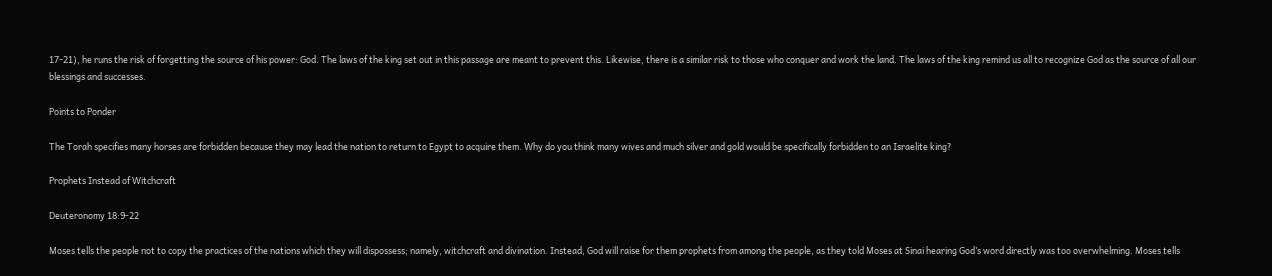17-21), he runs the risk of forgetting the source of his power: God. The laws of the king set out in this passage are meant to prevent this. Likewise, there is a similar risk to those who conquer and work the land. The laws of the king remind us all to recognize God as the source of all our blessings and successes.

Points to Ponder

The Torah specifies many horses are forbidden because they may lead the nation to return to Egypt to acquire them. Why do you think many wives and much silver and gold would be specifically forbidden to an Israelite king?

Prophets Instead of Witchcraft

Deuteronomy 18:9-22

Moses tells the people not to copy the practices of the nations which they will dispossess; namely, witchcraft and divination. Instead, God will raise for them prophets from among the people, as they told Moses at Sinai hearing God’s word directly was too overwhelming. Moses tells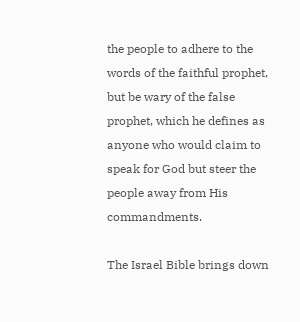the people to adhere to the words of the faithful prophet, but be wary of the false prophet, which he defines as anyone who would claim to speak for God but steer the people away from His commandments.

The Israel Bible brings down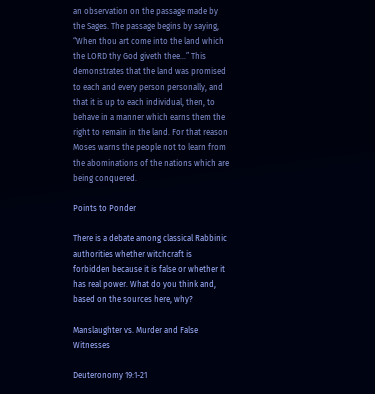an observation on the passage made by the Sages. The passage begins by saying, “When thou art come into the land which the LORD thy God giveth thee…” This demonstrates that the land was promised to each and every person personally, and that it is up to each individual, then, to behave in a manner which earns them the right to remain in the land. For that reason Moses warns the people not to learn from the abominations of the nations which are being conquered.

Points to Ponder

There is a debate among classical Rabbinic authorities whether witchcraft is forbidden because it is false or whether it has real power. What do you think and, based on the sources here, why?

Manslaughter vs. Murder and False Witnesses

Deuteronomy 19:1-21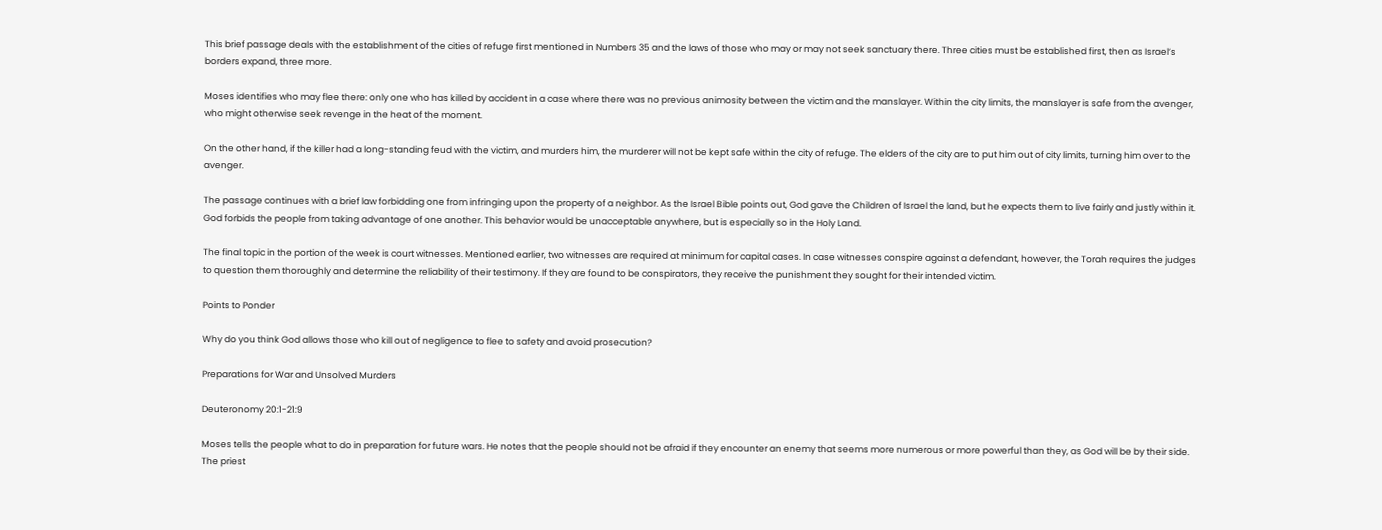This brief passage deals with the establishment of the cities of refuge first mentioned in Numbers 35 and the laws of those who may or may not seek sanctuary there. Three cities must be established first, then as Israel’s borders expand, three more.

Moses identifies who may flee there: only one who has killed by accident in a case where there was no previous animosity between the victim and the manslayer. Within the city limits, the manslayer is safe from the avenger, who might otherwise seek revenge in the heat of the moment.

On the other hand, if the killer had a long-standing feud with the victim, and murders him, the murderer will not be kept safe within the city of refuge. The elders of the city are to put him out of city limits, turning him over to the avenger.

The passage continues with a brief law forbidding one from infringing upon the property of a neighbor. As the Israel Bible points out, God gave the Children of Israel the land, but he expects them to live fairly and justly within it. God forbids the people from taking advantage of one another. This behavior would be unacceptable anywhere, but is especially so in the Holy Land.

The final topic in the portion of the week is court witnesses. Mentioned earlier, two witnesses are required at minimum for capital cases. In case witnesses conspire against a defendant, however, the Torah requires the judges to question them thoroughly and determine the reliability of their testimony. If they are found to be conspirators, they receive the punishment they sought for their intended victim.

Points to Ponder

Why do you think God allows those who kill out of negligence to flee to safety and avoid prosecution?

Preparations for War and Unsolved Murders

Deuteronomy 20:1-21:9

Moses tells the people what to do in preparation for future wars. He notes that the people should not be afraid if they encounter an enemy that seems more numerous or more powerful than they, as God will be by their side. The priest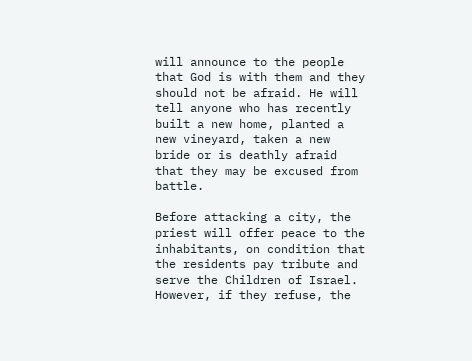will announce to the people that God is with them and they should not be afraid. He will tell anyone who has recently built a new home, planted a new vineyard, taken a new bride or is deathly afraid that they may be excused from battle.

Before attacking a city, the priest will offer peace to the inhabitants, on condition that the residents pay tribute and serve the Children of Israel. However, if they refuse, the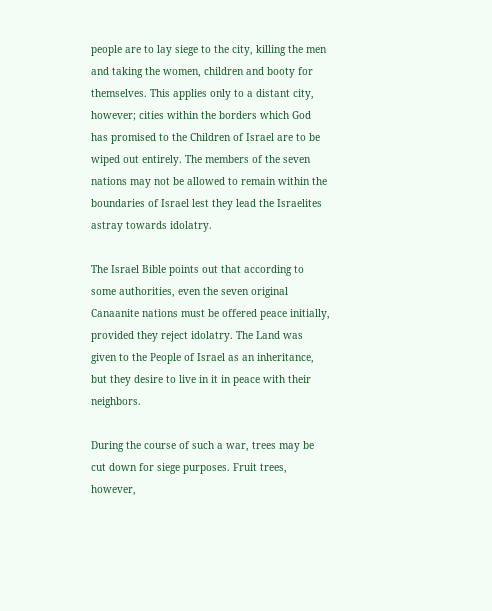people are to lay siege to the city, killing the men and taking the women, children and booty for themselves. This applies only to a distant city, however; cities within the borders which God has promised to the Children of Israel are to be wiped out entirely. The members of the seven nations may not be allowed to remain within the boundaries of Israel lest they lead the Israelites astray towards idolatry.

The Israel Bible points out that according to some authorities, even the seven original Canaanite nations must be offered peace initially, provided they reject idolatry. The Land was given to the People of Israel as an inheritance, but they desire to live in it in peace with their neighbors.

During the course of such a war, trees may be cut down for siege purposes. Fruit trees, however,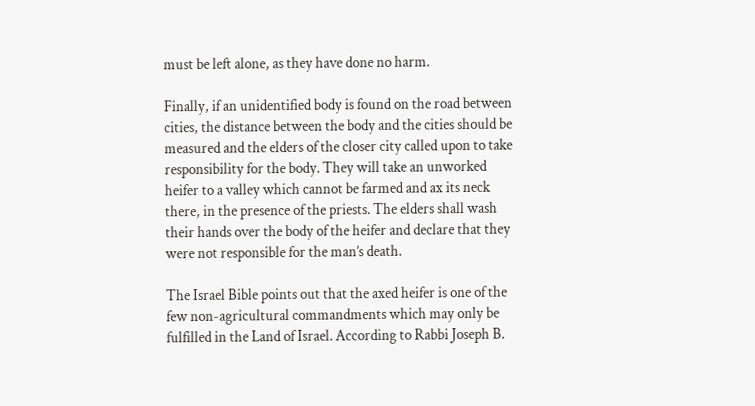must be left alone, as they have done no harm.

Finally, if an unidentified body is found on the road between cities, the distance between the body and the cities should be measured and the elders of the closer city called upon to take responsibility for the body. They will take an unworked heifer to a valley which cannot be farmed and ax its neck there, in the presence of the priests. The elders shall wash their hands over the body of the heifer and declare that they were not responsible for the man’s death.

The Israel Bible points out that the axed heifer is one of the few non-agricultural commandments which may only be fulfilled in the Land of Israel. According to Rabbi Joseph B.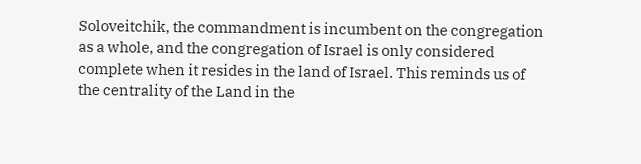Soloveitchik, the commandment is incumbent on the congregation as a whole, and the congregation of Israel is only considered complete when it resides in the land of Israel. This reminds us of the centrality of the Land in the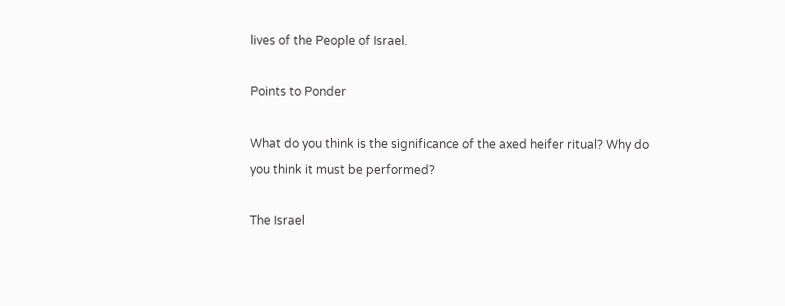lives of the People of Israel.

Points to Ponder

What do you think is the significance of the axed heifer ritual? Why do you think it must be performed?

The Israel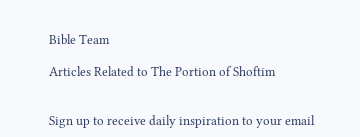Bible Team

Articles Related to The Portion of Shoftim


Sign up to receive daily inspiration to your email